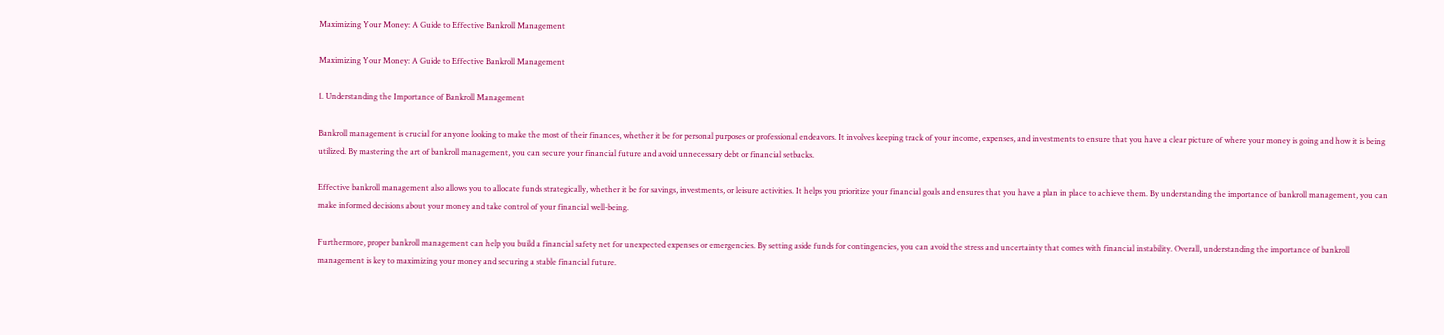Maximizing Your Money: A Guide to Effective Bankroll Management

Maximizing Your Money: A Guide to Effective Bankroll Management

1. Understanding the Importance of Bankroll Management

Bankroll management is crucial for anyone looking to make the most of their finances, whether it be for personal purposes or professional endeavors. It involves keeping track of your income, expenses, and investments to ensure that you have a clear picture of where your money is going and how it is being utilized. By mastering the art of bankroll management, you can secure your financial future and avoid unnecessary debt or financial setbacks.

Effective bankroll management also allows you to allocate funds strategically, whether it be for savings, investments, or leisure activities. It helps you prioritize your financial goals and ensures that you have a plan in place to achieve them. By understanding the importance of bankroll management, you can make informed decisions about your money and take control of your financial well-being.

Furthermore, proper bankroll management can help you build a financial safety net for unexpected expenses or emergencies. By setting aside funds for contingencies, you can avoid the stress and uncertainty that comes with financial instability. Overall, understanding the importance of bankroll management is key to maximizing your money and securing a stable financial future.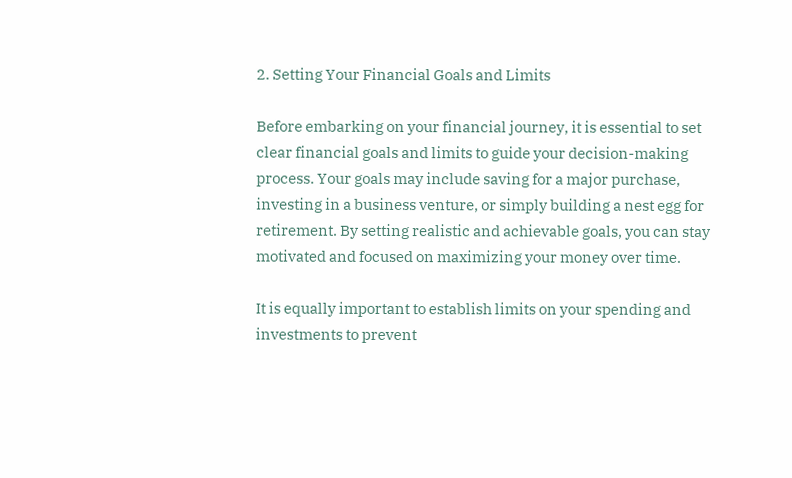2. Setting Your Financial Goals and Limits

Before embarking on your financial journey, it is essential to set clear financial goals and limits to guide your decision-making process. Your goals may include saving for a major purchase, investing in a business venture, or simply building a nest egg for retirement. By setting realistic and achievable goals, you can stay motivated and focused on maximizing your money over time.

It is equally important to establish limits on your spending and investments to prevent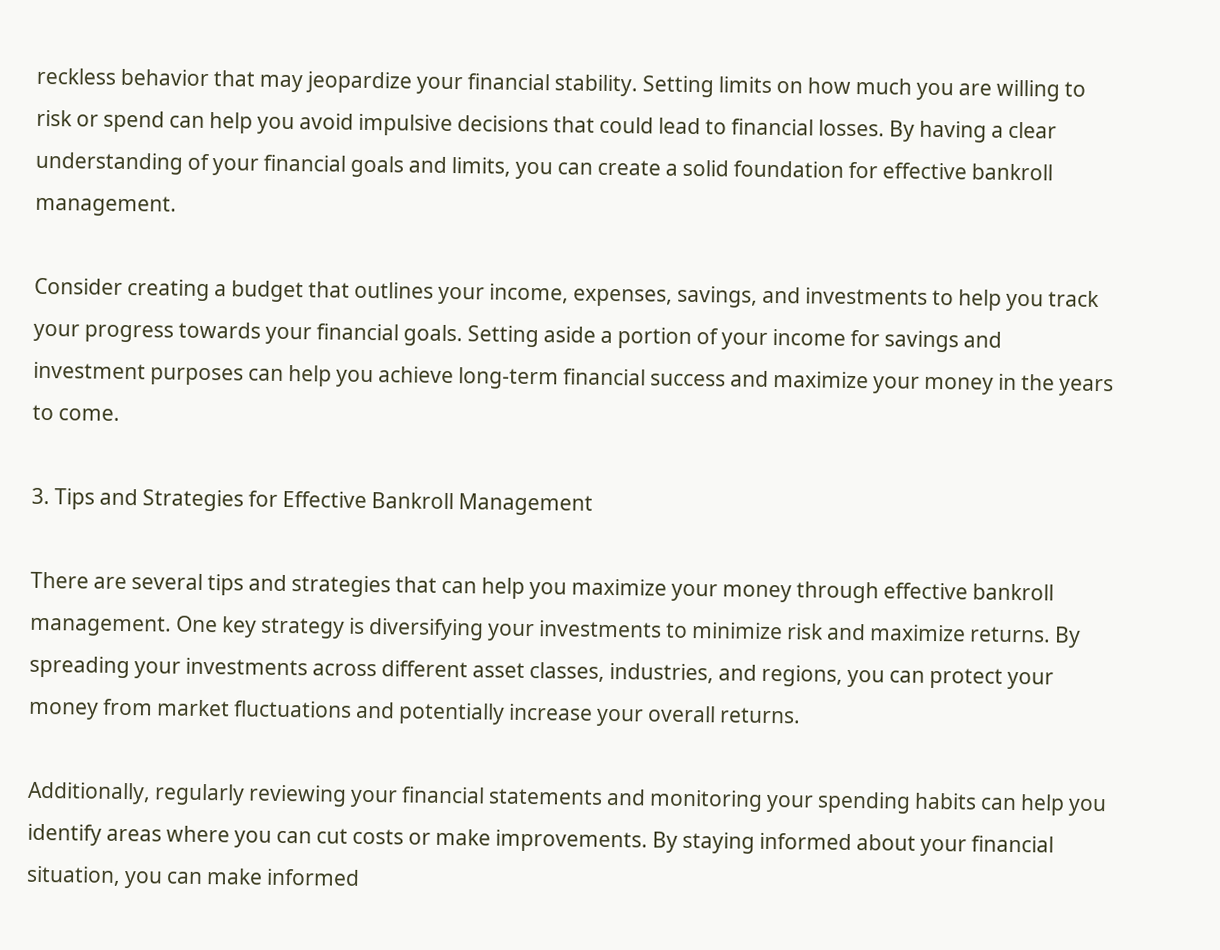reckless behavior that may jeopardize your financial stability. Setting limits on how much you are willing to risk or spend can help you avoid impulsive decisions that could lead to financial losses. By having a clear understanding of your financial goals and limits, you can create a solid foundation for effective bankroll management.

Consider creating a budget that outlines your income, expenses, savings, and investments to help you track your progress towards your financial goals. Setting aside a portion of your income for savings and investment purposes can help you achieve long-term financial success and maximize your money in the years to come.

3. Tips and Strategies for Effective Bankroll Management

There are several tips and strategies that can help you maximize your money through effective bankroll management. One key strategy is diversifying your investments to minimize risk and maximize returns. By spreading your investments across different asset classes, industries, and regions, you can protect your money from market fluctuations and potentially increase your overall returns.

Additionally, regularly reviewing your financial statements and monitoring your spending habits can help you identify areas where you can cut costs or make improvements. By staying informed about your financial situation, you can make informed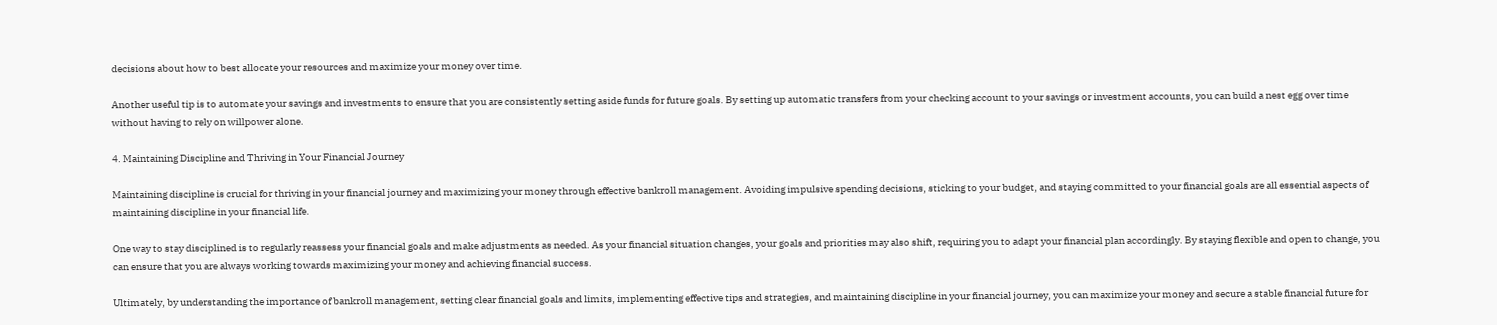decisions about how to best allocate your resources and maximize your money over time.

Another useful tip is to automate your savings and investments to ensure that you are consistently setting aside funds for future goals. By setting up automatic transfers from your checking account to your savings or investment accounts, you can build a nest egg over time without having to rely on willpower alone.

4. Maintaining Discipline and Thriving in Your Financial Journey

Maintaining discipline is crucial for thriving in your financial journey and maximizing your money through effective bankroll management. Avoiding impulsive spending decisions, sticking to your budget, and staying committed to your financial goals are all essential aspects of maintaining discipline in your financial life.

One way to stay disciplined is to regularly reassess your financial goals and make adjustments as needed. As your financial situation changes, your goals and priorities may also shift, requiring you to adapt your financial plan accordingly. By staying flexible and open to change, you can ensure that you are always working towards maximizing your money and achieving financial success.

Ultimately, by understanding the importance of bankroll management, setting clear financial goals and limits, implementing effective tips and strategies, and maintaining discipline in your financial journey, you can maximize your money and secure a stable financial future for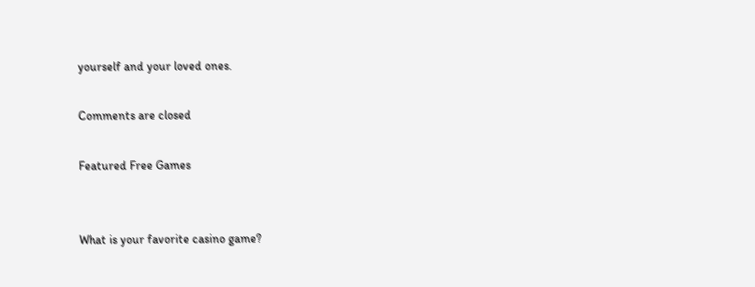yourself and your loved ones.

Comments are closed

Featured Free Games


What is your favorite casino game?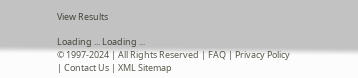View Results

Loading ... Loading ...
© 1997-2024 | All Rights Reserved | FAQ | Privacy Policy | Contact Us | XML Sitemap